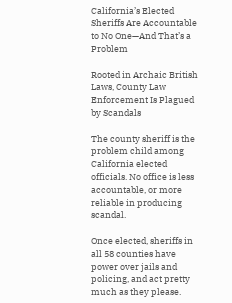California’s Elected Sheriffs Are Accountable to No One—And That’s a Problem

Rooted in Archaic British Laws, County Law Enforcement Is Plagued by Scandals

The county sheriff is the problem child among California elected officials. No office is less accountable, or more reliable in producing scandal.

Once elected, sheriffs in all 58 counties have power over jails and policing, and act pretty much as they please.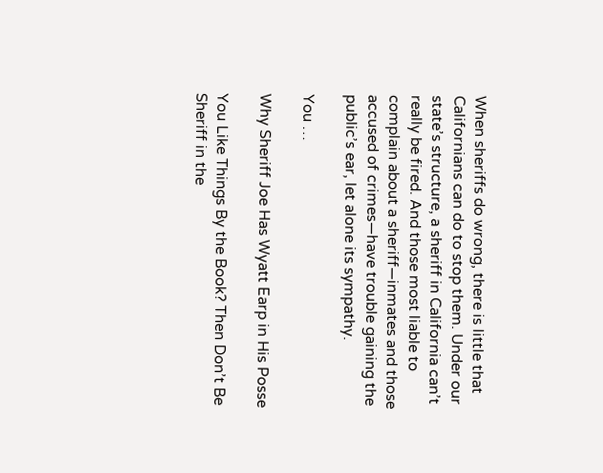When sheriffs do wrong, there is little that Californians can do to stop them. Under our state’s structure, a sheriff in California can’t really be fired. And those most liable to complain about a sheriff—inmates and those accused of crimes—have trouble gaining the public’s ear, let alone its sympathy.

You …

Why Sheriff Joe Has Wyatt Earp in His Posse

You Like Things By the Book? Then Don’t Be Sheriff in the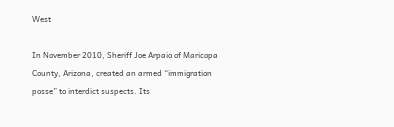West

In November 2010, Sheriff Joe Arpaio of Maricopa County, Arizona, created an armed “immigration posse” to interdict suspects. Its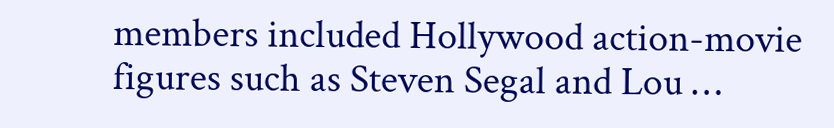members included Hollywood action-movie figures such as Steven Segal and Lou …